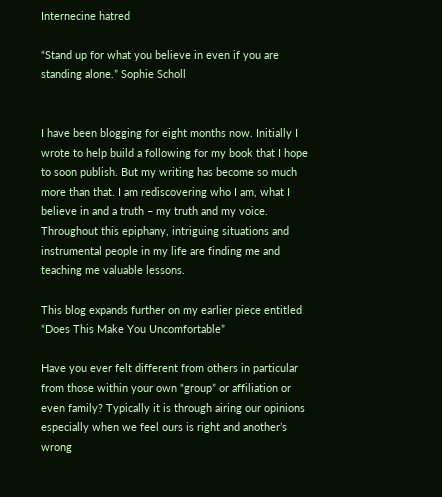Internecine hatred

“Stand up for what you believe in even if you are standing alone.” Sophie Scholl


I have been blogging for eight months now. Initially I wrote to help build a following for my book that I hope to soon publish. But my writing has become so much more than that. I am rediscovering who I am, what I believe in and a truth – my truth and my voice. Throughout this epiphany, intriguing situations and instrumental people in my life are finding me and teaching me valuable lessons.

This blog expands further on my earlier piece entitled “Does This Make You Uncomfortable”

Have you ever felt different from others in particular from those within your own “group” or affiliation or even family? Typically it is through airing our opinions especially when we feel ours is right and another’s wrong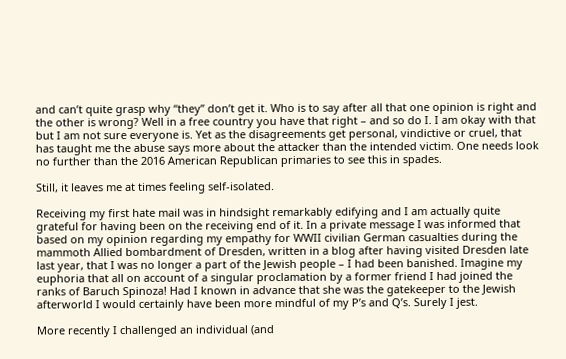and can’t quite grasp why “they” don’t get it. Who is to say after all that one opinion is right and the other is wrong? Well in a free country you have that right – and so do I. I am okay with that but I am not sure everyone is. Yet as the disagreements get personal, vindictive or cruel, that has taught me the abuse says more about the attacker than the intended victim. One needs look no further than the 2016 American Republican primaries to see this in spades.

Still, it leaves me at times feeling self-isolated.

Receiving my first hate mail was in hindsight remarkably edifying and I am actually quite grateful for having been on the receiving end of it. In a private message I was informed that based on my opinion regarding my empathy for WWII civilian German casualties during the mammoth Allied bombardment of Dresden, written in a blog after having visited Dresden late last year, that I was no longer a part of the Jewish people – I had been banished. Imagine my euphoria that all on account of a singular proclamation by a former friend I had joined the ranks of Baruch Spinoza! Had I known in advance that she was the gatekeeper to the Jewish afterworld I would certainly have been more mindful of my P’s and Q’s. Surely I jest.

More recently I challenged an individual (and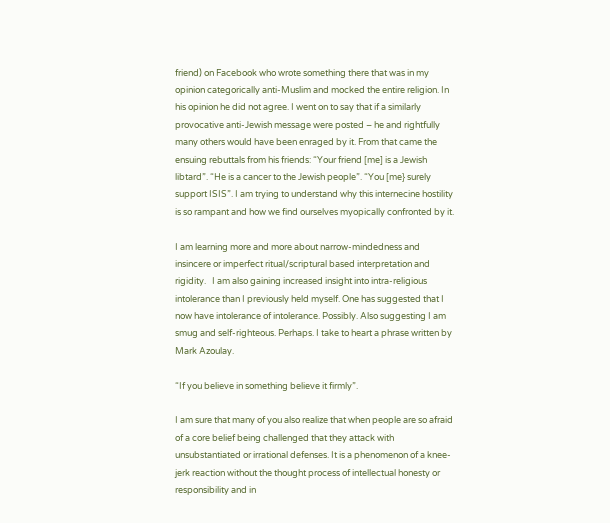friend) on Facebook who wrote something there that was in my opinion categorically anti-Muslim and mocked the entire religion. In his opinion he did not agree. I went on to say that if a similarly provocative anti-Jewish message were posted – he and rightfully many others would have been enraged by it. From that came the ensuing rebuttals from his friends: “Your friend [me] is a Jewish libtard”. “He is a cancer to the Jewish people”. “You [me} surely support ISIS”. I am trying to understand why this internecine hostility is so rampant and how we find ourselves myopically confronted by it.

I am learning more and more about narrow-mindedness and insincere or imperfect ritual/scriptural based interpretation and rigidity.   I am also gaining increased insight into intra-religious intolerance than I previously held myself. One has suggested that I now have intolerance of intolerance. Possibly. Also suggesting I am smug and self-righteous. Perhaps. I take to heart a phrase written by Mark Azoulay.

“If you believe in something believe it firmly”.

I am sure that many of you also realize that when people are so afraid of a core belief being challenged that they attack with unsubstantiated or irrational defenses. It is a phenomenon of a knee-jerk reaction without the thought process of intellectual honesty or responsibility and in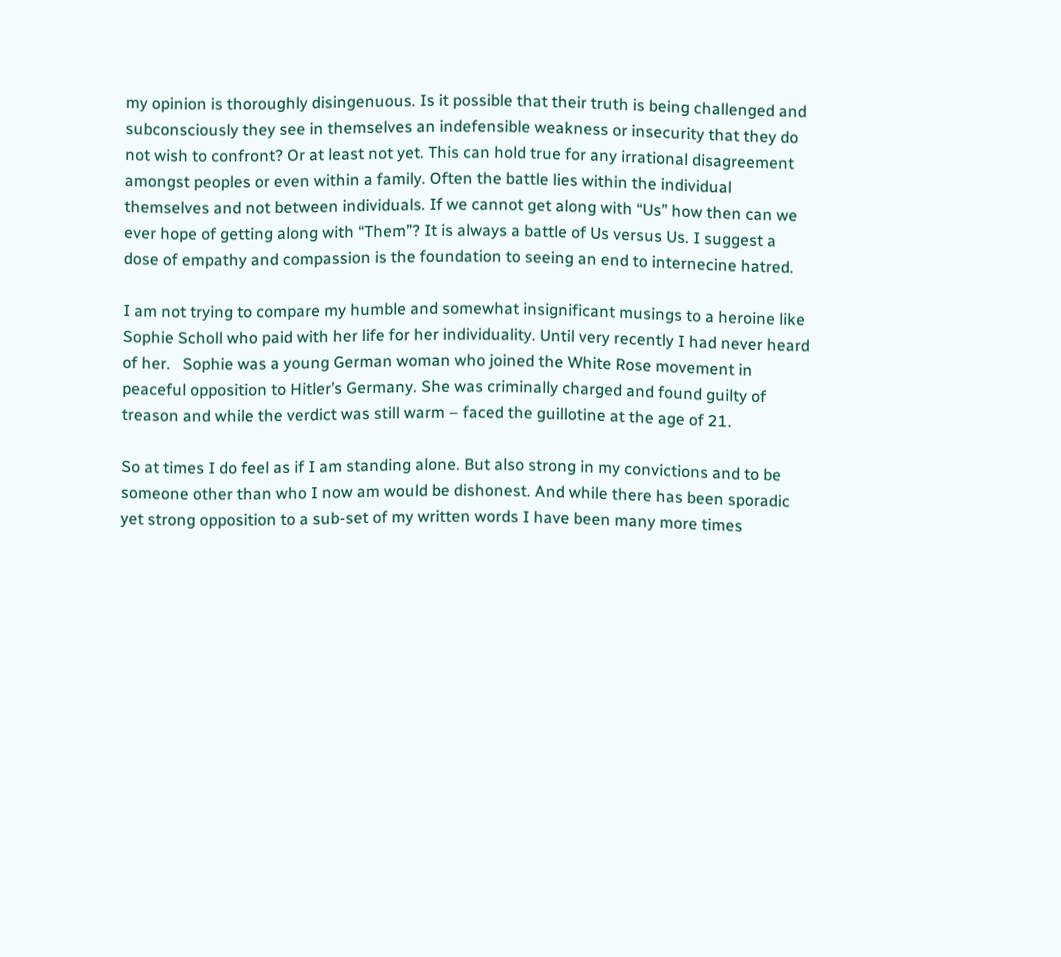my opinion is thoroughly disingenuous. Is it possible that their truth is being challenged and subconsciously they see in themselves an indefensible weakness or insecurity that they do not wish to confront? Or at least not yet. This can hold true for any irrational disagreement amongst peoples or even within a family. Often the battle lies within the individual themselves and not between individuals. If we cannot get along with “Us” how then can we ever hope of getting along with “Them”? It is always a battle of Us versus Us. I suggest a dose of empathy and compassion is the foundation to seeing an end to internecine hatred.

I am not trying to compare my humble and somewhat insignificant musings to a heroine like Sophie Scholl who paid with her life for her individuality. Until very recently I had never heard of her.   Sophie was a young German woman who joined the White Rose movement in peaceful opposition to Hitler’s Germany. She was criminally charged and found guilty of treason and while the verdict was still warm – faced the guillotine at the age of 21.

So at times I do feel as if I am standing alone. But also strong in my convictions and to be someone other than who I now am would be dishonest. And while there has been sporadic yet strong opposition to a sub-set of my written words I have been many more times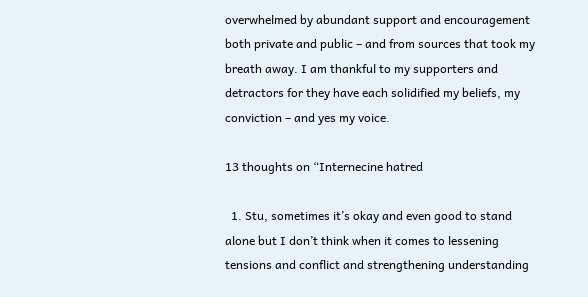overwhelmed by abundant support and encouragement both private and public – and from sources that took my breath away. I am thankful to my supporters and detractors for they have each solidified my beliefs, my conviction – and yes my voice.

13 thoughts on “Internecine hatred

  1. Stu, sometimes it’s okay and even good to stand alone but I don’t think when it comes to lessening tensions and conflict and strengthening understanding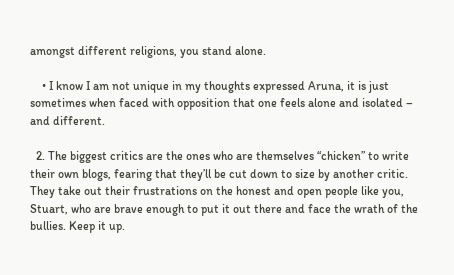amongst different religions, you stand alone.

    • I know I am not unique in my thoughts expressed Aruna, it is just sometimes when faced with opposition that one feels alone and isolated – and different.

  2. The biggest critics are the ones who are themselves “chicken” to write their own blogs, fearing that they’ll be cut down to size by another critic. They take out their frustrations on the honest and open people like you, Stuart, who are brave enough to put it out there and face the wrath of the bullies. Keep it up.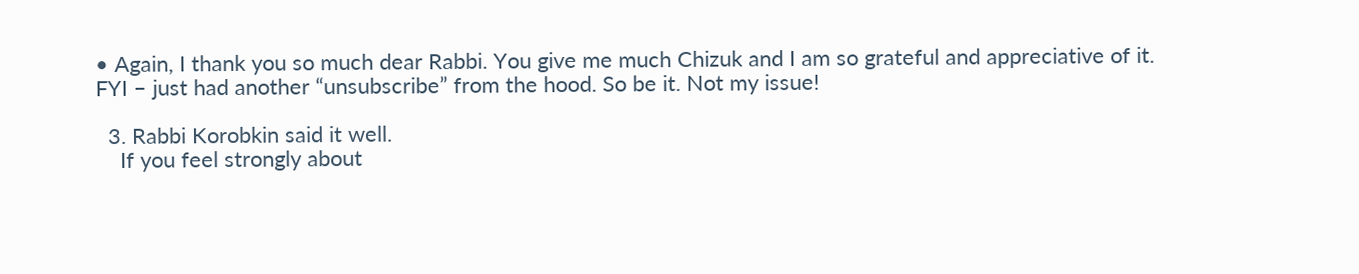• Again, I thank you so much dear Rabbi. You give me much Chizuk and I am so grateful and appreciative of it. FYI – just had another “unsubscribe” from the hood. So be it. Not my issue!

  3. Rabbi Korobkin said it well.
    If you feel strongly about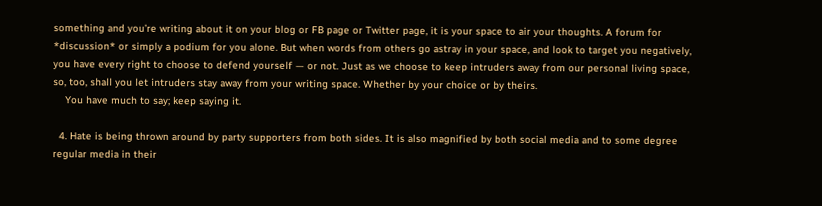something and you’re writing about it on your blog or FB page or Twitter page, it is your space to air your thoughts. A forum for *discussion* or simply a podium for you alone. But when words from others go astray in your space, and look to target you negatively, you have every right to choose to defend yourself — or not. Just as we choose to keep intruders away from our personal living space, so, too, shall you let intruders stay away from your writing space. Whether by your choice or by theirs.
    You have much to say; keep saying it.

  4. Hate is being thrown around by party supporters from both sides. It is also magnified by both social media and to some degree regular media in their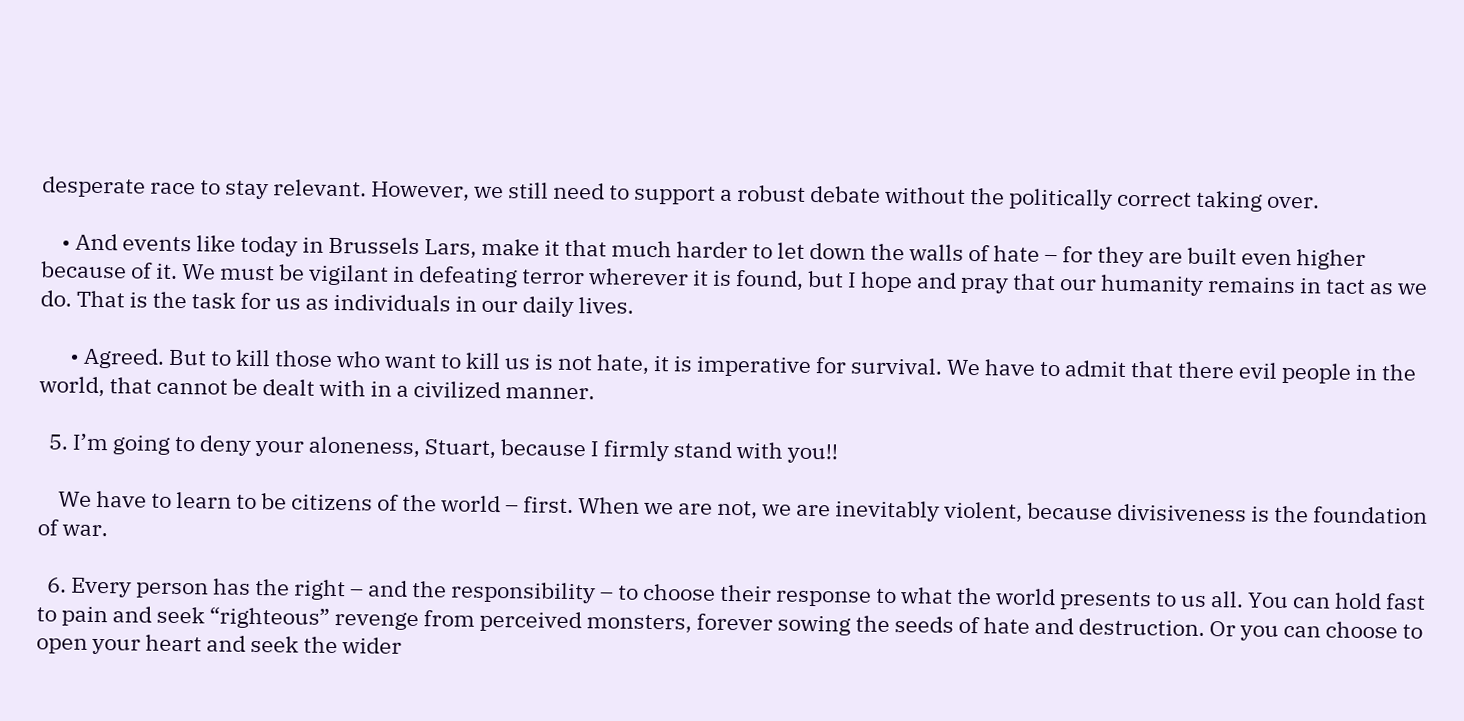desperate race to stay relevant. However, we still need to support a robust debate without the politically correct taking over.

    • And events like today in Brussels Lars, make it that much harder to let down the walls of hate – for they are built even higher because of it. We must be vigilant in defeating terror wherever it is found, but I hope and pray that our humanity remains in tact as we do. That is the task for us as individuals in our daily lives.

      • Agreed. But to kill those who want to kill us is not hate, it is imperative for survival. We have to admit that there evil people in the world, that cannot be dealt with in a civilized manner.

  5. I’m going to deny your aloneness, Stuart, because I firmly stand with you!!

    We have to learn to be citizens of the world – first. When we are not, we are inevitably violent, because divisiveness is the foundation of war.

  6. Every person has the right – and the responsibility – to choose their response to what the world presents to us all. You can hold fast to pain and seek “righteous” revenge from perceived monsters, forever sowing the seeds of hate and destruction. Or you can choose to open your heart and seek the wider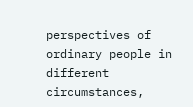perspectives of ordinary people in different circumstances,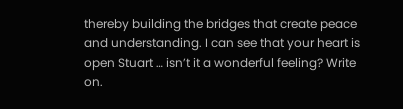thereby building the bridges that create peace and understanding. I can see that your heart is open Stuart … isn’t it a wonderful feeling? Write on.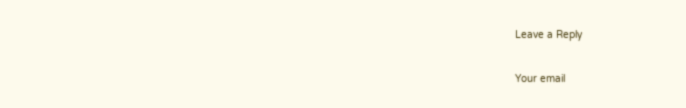Leave a Reply

Your email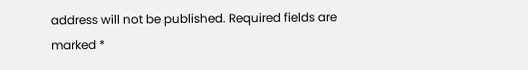address will not be published. Required fields are marked *